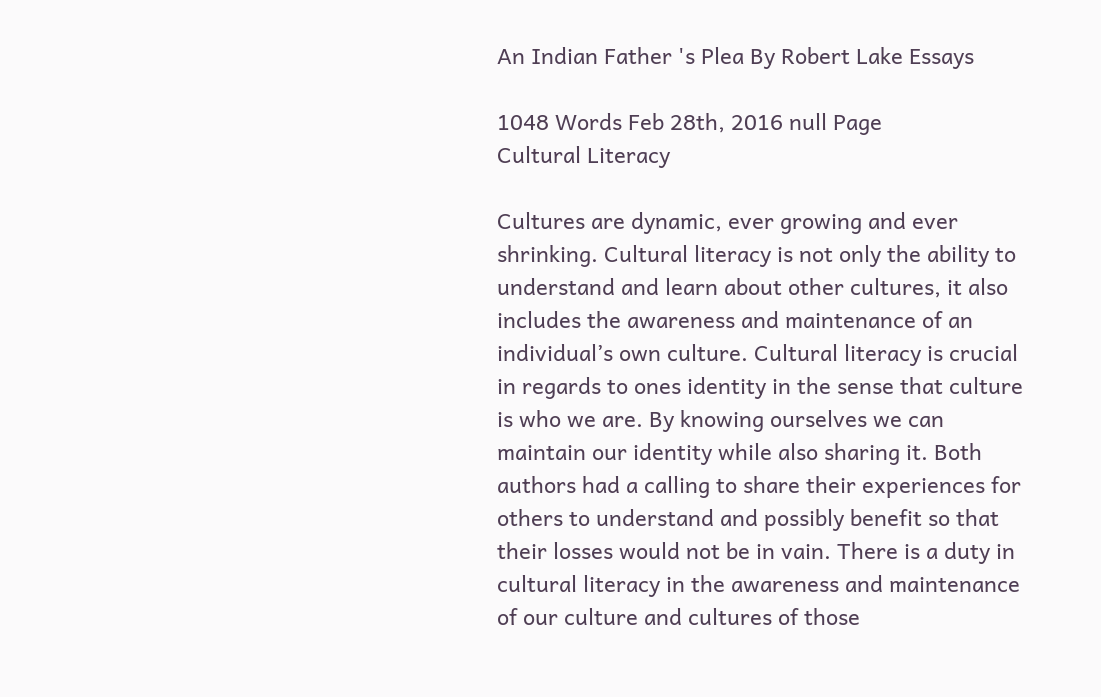An Indian Father 's Plea By Robert Lake Essays

1048 Words Feb 28th, 2016 null Page
Cultural Literacy

Cultures are dynamic, ever growing and ever shrinking. Cultural literacy is not only the ability to understand and learn about other cultures, it also includes the awareness and maintenance of an individual’s own culture. Cultural literacy is crucial in regards to ones identity in the sense that culture is who we are. By knowing ourselves we can maintain our identity while also sharing it. Both authors had a calling to share their experiences for others to understand and possibly benefit so that their losses would not be in vain. There is a duty in cultural literacy in the awareness and maintenance of our culture and cultures of those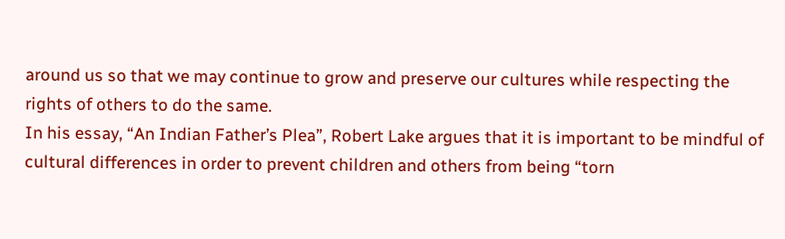around us so that we may continue to grow and preserve our cultures while respecting the rights of others to do the same.
In his essay, “An Indian Father’s Plea”, Robert Lake argues that it is important to be mindful of cultural differences in order to prevent children and others from being “torn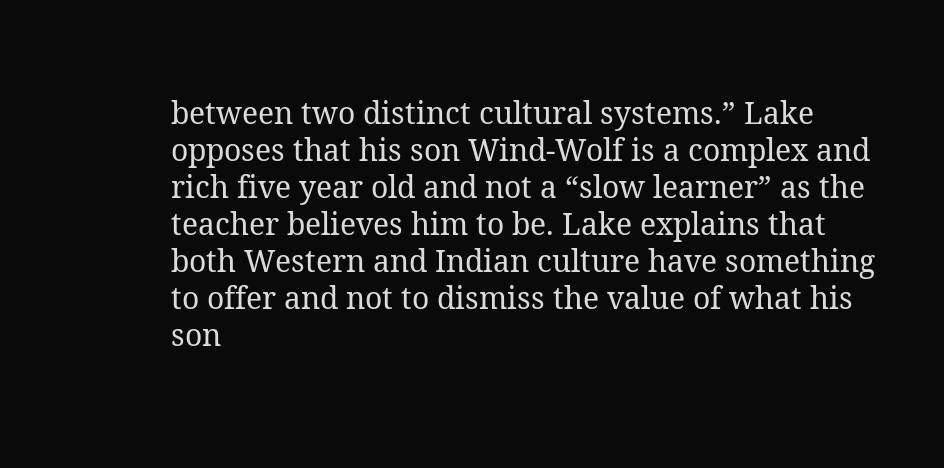between two distinct cultural systems.” Lake opposes that his son Wind-Wolf is a complex and rich five year old and not a “slow learner” as the teacher believes him to be. Lake explains that both Western and Indian culture have something to offer and not to dismiss the value of what his son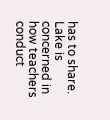has to share. Lake is concerned in how teachers conduct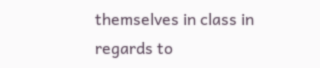themselves in class in regards to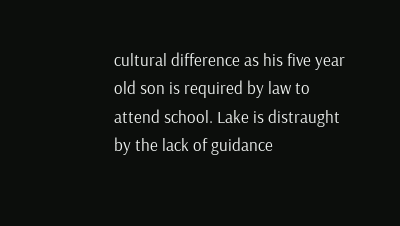cultural difference as his five year old son is required by law to attend school. Lake is distraught by the lack of guidance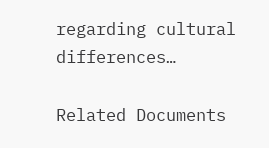regarding cultural differences…

Related Documents